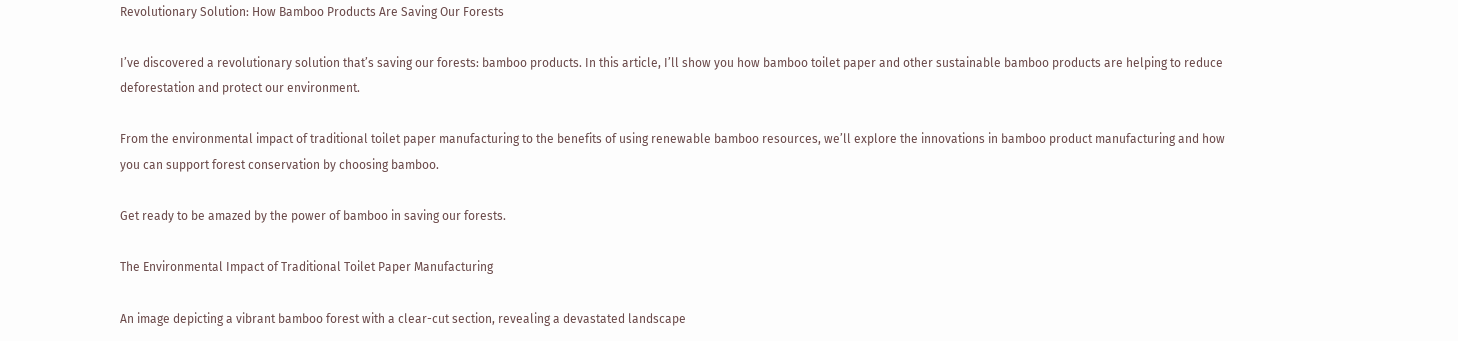Revolutionary Solution: How Bamboo Products Are Saving Our Forests

I’ve discovered a revolutionary solution that’s saving our forests: bamboo products. In this article, I’ll show you how bamboo toilet paper and other sustainable bamboo products are helping to reduce deforestation and protect our environment.

From the environmental impact of traditional toilet paper manufacturing to the benefits of using renewable bamboo resources, we’ll explore the innovations in bamboo product manufacturing and how you can support forest conservation by choosing bamboo.

Get ready to be amazed by the power of bamboo in saving our forests.

The Environmental Impact of Traditional Toilet Paper Manufacturing

An image depicting a vibrant bamboo forest with a clear-cut section, revealing a devastated landscape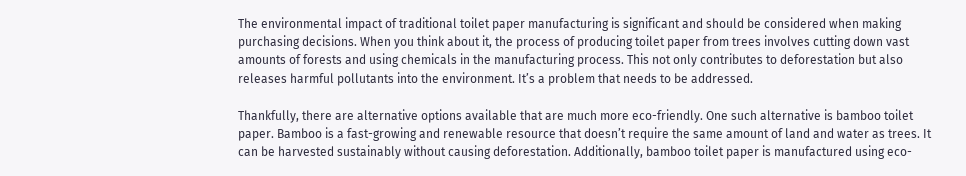The environmental impact of traditional toilet paper manufacturing is significant and should be considered when making purchasing decisions. When you think about it, the process of producing toilet paper from trees involves cutting down vast amounts of forests and using chemicals in the manufacturing process. This not only contributes to deforestation but also releases harmful pollutants into the environment. It’s a problem that needs to be addressed.

Thankfully, there are alternative options available that are much more eco-friendly. One such alternative is bamboo toilet paper. Bamboo is a fast-growing and renewable resource that doesn’t require the same amount of land and water as trees. It can be harvested sustainably without causing deforestation. Additionally, bamboo toilet paper is manufactured using eco-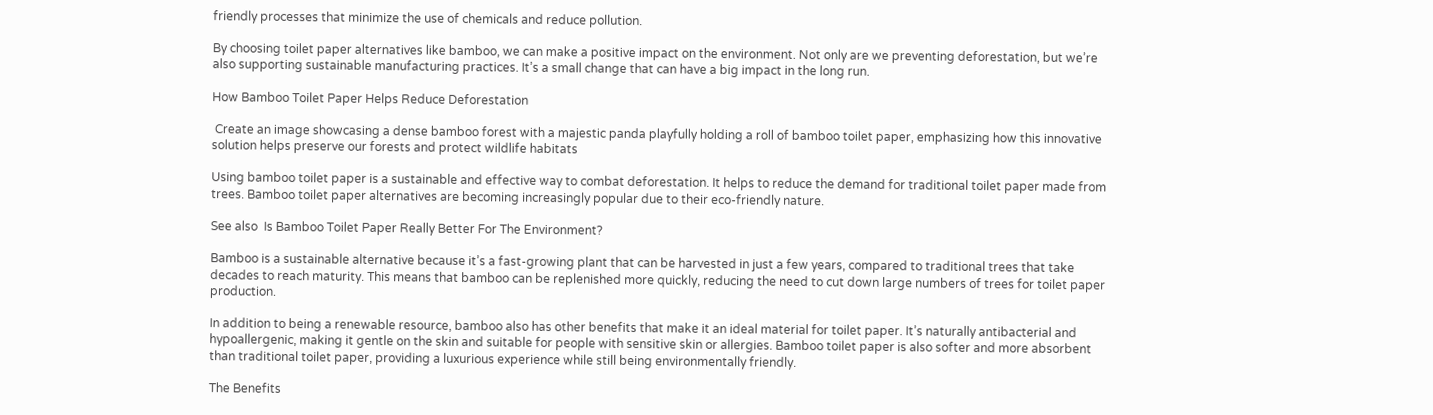friendly processes that minimize the use of chemicals and reduce pollution.

By choosing toilet paper alternatives like bamboo, we can make a positive impact on the environment. Not only are we preventing deforestation, but we’re also supporting sustainable manufacturing practices. It’s a small change that can have a big impact in the long run.

How Bamboo Toilet Paper Helps Reduce Deforestation

 Create an image showcasing a dense bamboo forest with a majestic panda playfully holding a roll of bamboo toilet paper, emphasizing how this innovative solution helps preserve our forests and protect wildlife habitats

Using bamboo toilet paper is a sustainable and effective way to combat deforestation. It helps to reduce the demand for traditional toilet paper made from trees. Bamboo toilet paper alternatives are becoming increasingly popular due to their eco-friendly nature.

See also  Is Bamboo Toilet Paper Really Better For The Environment?

Bamboo is a sustainable alternative because it’s a fast-growing plant that can be harvested in just a few years, compared to traditional trees that take decades to reach maturity. This means that bamboo can be replenished more quickly, reducing the need to cut down large numbers of trees for toilet paper production.

In addition to being a renewable resource, bamboo also has other benefits that make it an ideal material for toilet paper. It’s naturally antibacterial and hypoallergenic, making it gentle on the skin and suitable for people with sensitive skin or allergies. Bamboo toilet paper is also softer and more absorbent than traditional toilet paper, providing a luxurious experience while still being environmentally friendly.

The Benefits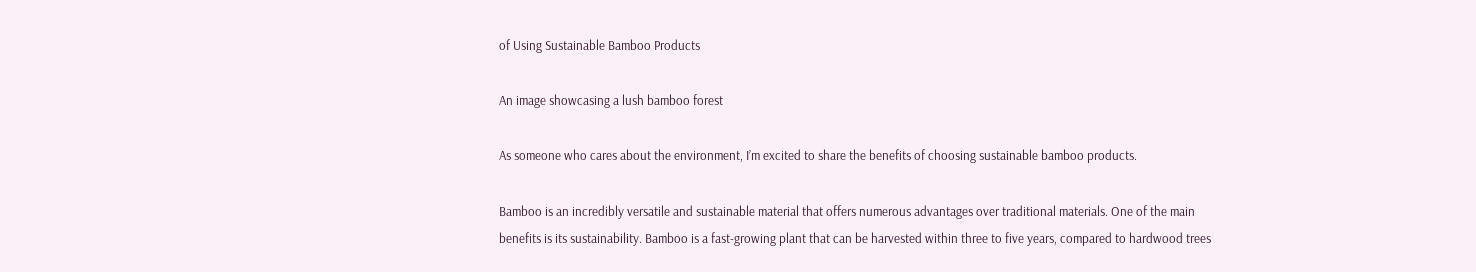of Using Sustainable Bamboo Products

An image showcasing a lush bamboo forest

As someone who cares about the environment, I’m excited to share the benefits of choosing sustainable bamboo products.

Bamboo is an incredibly versatile and sustainable material that offers numerous advantages over traditional materials. One of the main benefits is its sustainability. Bamboo is a fast-growing plant that can be harvested within three to five years, compared to hardwood trees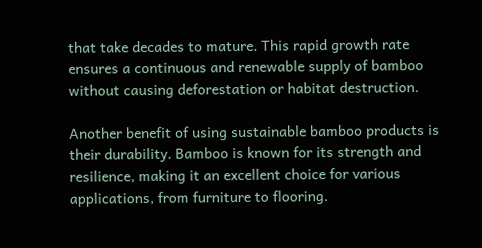that take decades to mature. This rapid growth rate ensures a continuous and renewable supply of bamboo without causing deforestation or habitat destruction.

Another benefit of using sustainable bamboo products is their durability. Bamboo is known for its strength and resilience, making it an excellent choice for various applications, from furniture to flooring.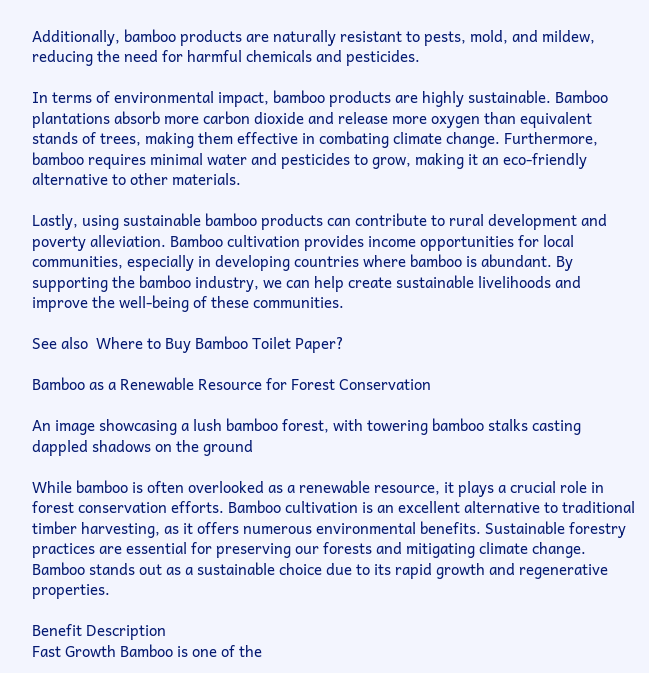Additionally, bamboo products are naturally resistant to pests, mold, and mildew, reducing the need for harmful chemicals and pesticides.

In terms of environmental impact, bamboo products are highly sustainable. Bamboo plantations absorb more carbon dioxide and release more oxygen than equivalent stands of trees, making them effective in combating climate change. Furthermore, bamboo requires minimal water and pesticides to grow, making it an eco-friendly alternative to other materials.

Lastly, using sustainable bamboo products can contribute to rural development and poverty alleviation. Bamboo cultivation provides income opportunities for local communities, especially in developing countries where bamboo is abundant. By supporting the bamboo industry, we can help create sustainable livelihoods and improve the well-being of these communities.

See also  Where to Buy Bamboo Toilet Paper?

Bamboo as a Renewable Resource for Forest Conservation

An image showcasing a lush bamboo forest, with towering bamboo stalks casting dappled shadows on the ground

While bamboo is often overlooked as a renewable resource, it plays a crucial role in forest conservation efforts. Bamboo cultivation is an excellent alternative to traditional timber harvesting, as it offers numerous environmental benefits. Sustainable forestry practices are essential for preserving our forests and mitigating climate change. Bamboo stands out as a sustainable choice due to its rapid growth and regenerative properties.

Benefit Description
Fast Growth Bamboo is one of the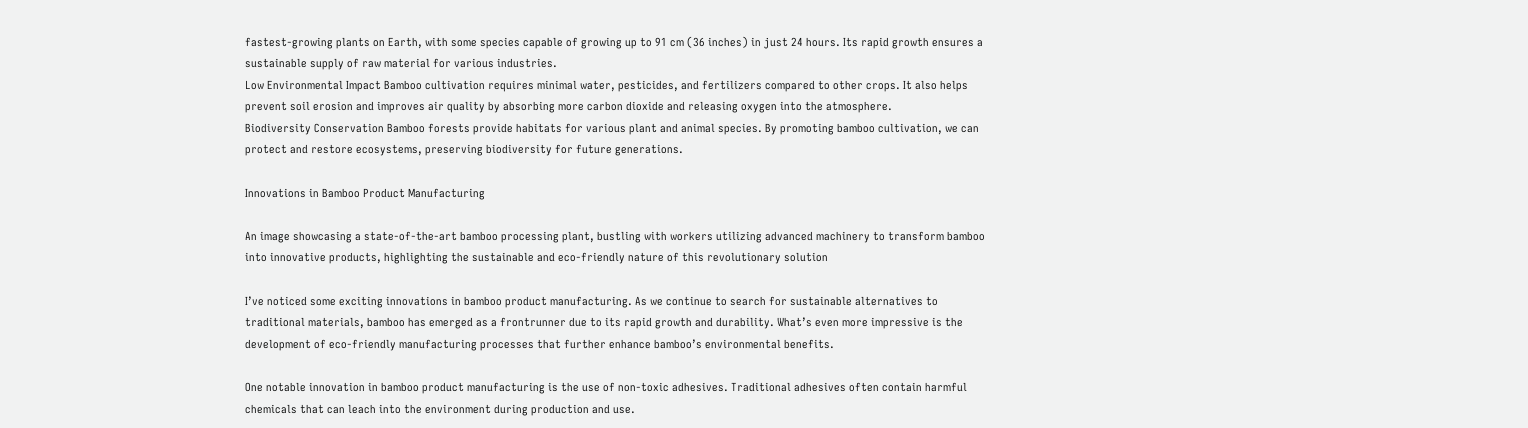fastest-growing plants on Earth, with some species capable of growing up to 91 cm (36 inches) in just 24 hours. Its rapid growth ensures a sustainable supply of raw material for various industries.
Low Environmental Impact Bamboo cultivation requires minimal water, pesticides, and fertilizers compared to other crops. It also helps prevent soil erosion and improves air quality by absorbing more carbon dioxide and releasing oxygen into the atmosphere.
Biodiversity Conservation Bamboo forests provide habitats for various plant and animal species. By promoting bamboo cultivation, we can protect and restore ecosystems, preserving biodiversity for future generations.

Innovations in Bamboo Product Manufacturing

An image showcasing a state-of-the-art bamboo processing plant, bustling with workers utilizing advanced machinery to transform bamboo into innovative products, highlighting the sustainable and eco-friendly nature of this revolutionary solution

I’ve noticed some exciting innovations in bamboo product manufacturing. As we continue to search for sustainable alternatives to traditional materials, bamboo has emerged as a frontrunner due to its rapid growth and durability. What’s even more impressive is the development of eco-friendly manufacturing processes that further enhance bamboo’s environmental benefits.

One notable innovation in bamboo product manufacturing is the use of non-toxic adhesives. Traditional adhesives often contain harmful chemicals that can leach into the environment during production and use.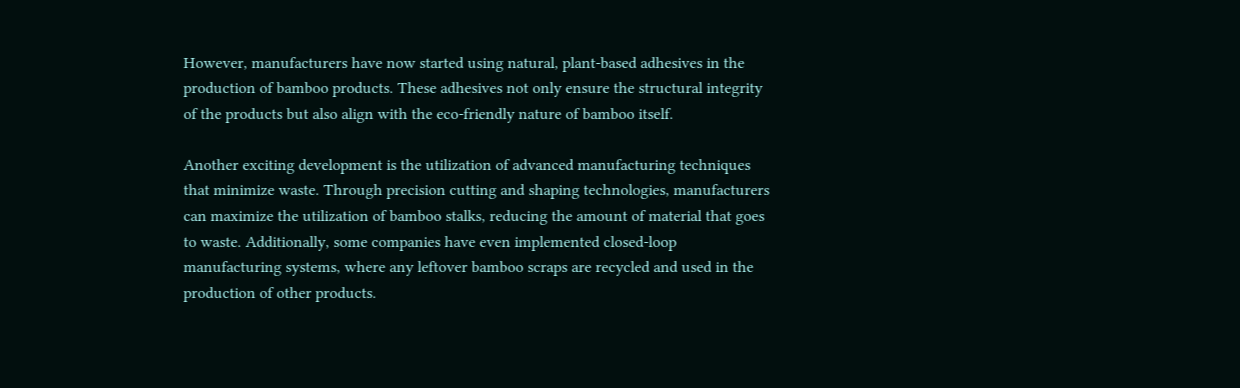However, manufacturers have now started using natural, plant-based adhesives in the production of bamboo products. These adhesives not only ensure the structural integrity of the products but also align with the eco-friendly nature of bamboo itself.

Another exciting development is the utilization of advanced manufacturing techniques that minimize waste. Through precision cutting and shaping technologies, manufacturers can maximize the utilization of bamboo stalks, reducing the amount of material that goes to waste. Additionally, some companies have even implemented closed-loop manufacturing systems, where any leftover bamboo scraps are recycled and used in the production of other products.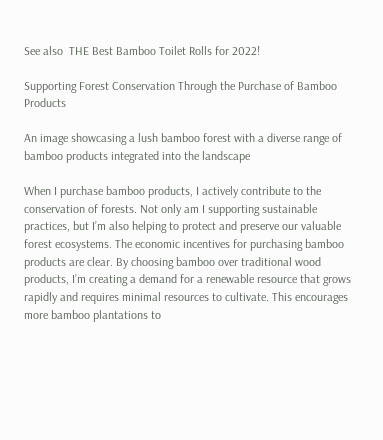See also  THE Best Bamboo Toilet Rolls for 2022!

Supporting Forest Conservation Through the Purchase of Bamboo Products

An image showcasing a lush bamboo forest with a diverse range of bamboo products integrated into the landscape

When I purchase bamboo products, I actively contribute to the conservation of forests. Not only am I supporting sustainable practices, but I’m also helping to protect and preserve our valuable forest ecosystems. The economic incentives for purchasing bamboo products are clear. By choosing bamboo over traditional wood products, I’m creating a demand for a renewable resource that grows rapidly and requires minimal resources to cultivate. This encourages more bamboo plantations to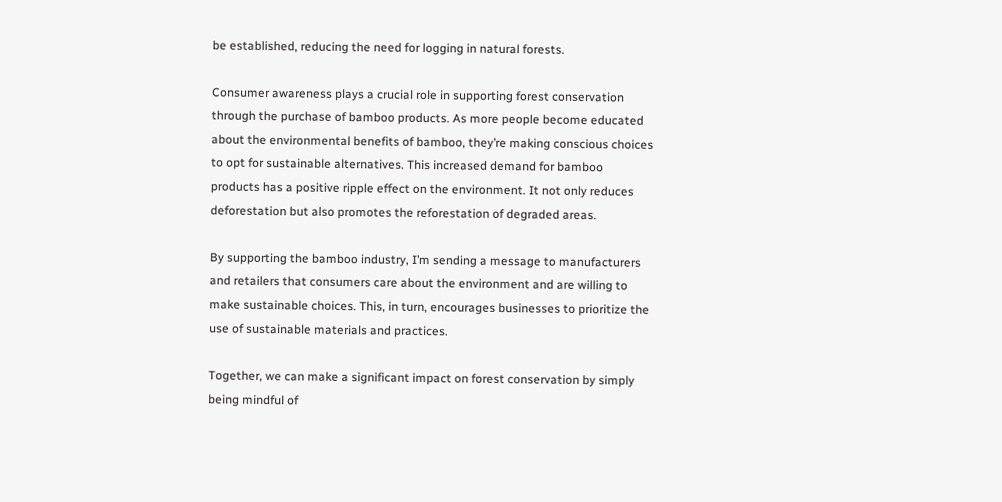be established, reducing the need for logging in natural forests.

Consumer awareness plays a crucial role in supporting forest conservation through the purchase of bamboo products. As more people become educated about the environmental benefits of bamboo, they’re making conscious choices to opt for sustainable alternatives. This increased demand for bamboo products has a positive ripple effect on the environment. It not only reduces deforestation but also promotes the reforestation of degraded areas.

By supporting the bamboo industry, I’m sending a message to manufacturers and retailers that consumers care about the environment and are willing to make sustainable choices. This, in turn, encourages businesses to prioritize the use of sustainable materials and practices.

Together, we can make a significant impact on forest conservation by simply being mindful of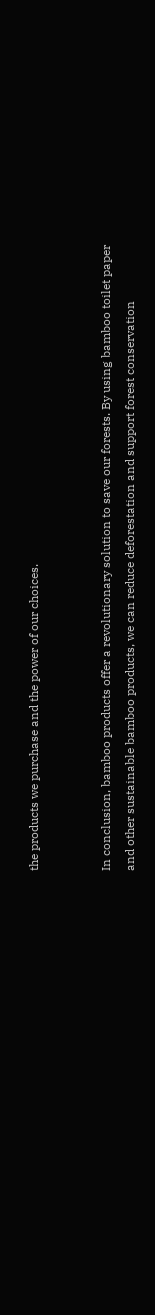the products we purchase and the power of our choices.


In conclusion, bamboo products offer a revolutionary solution to save our forests. By using bamboo toilet paper and other sustainable bamboo products, we can reduce deforestation and support forest conservation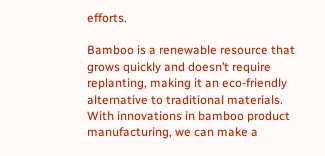efforts.

Bamboo is a renewable resource that grows quickly and doesn’t require replanting, making it an eco-friendly alternative to traditional materials. With innovations in bamboo product manufacturing, we can make a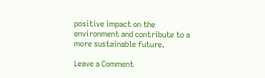positive impact on the environment and contribute to a more sustainable future.

Leave a Comment